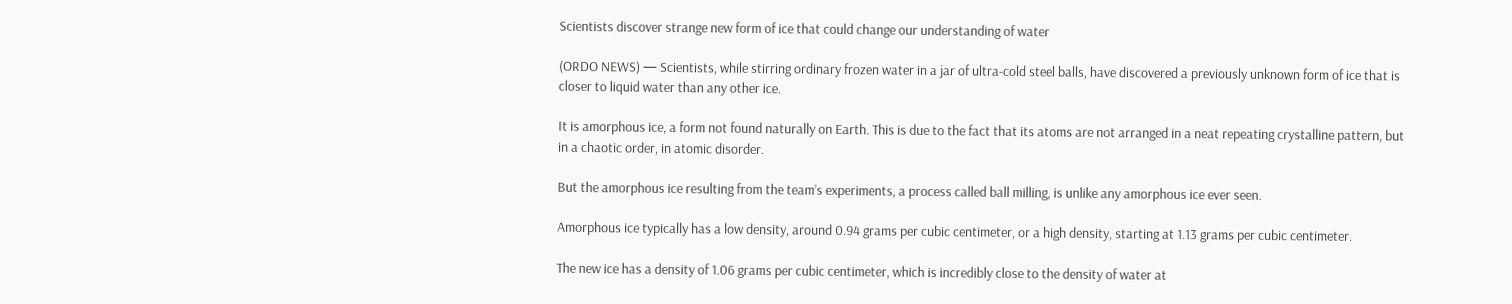Scientists discover strange new form of ice that could change our understanding of water

(ORDO NEWS) — Scientists, while stirring ordinary frozen water in a jar of ultra-cold steel balls, have discovered a previously unknown form of ice that is closer to liquid water than any other ice.

It is amorphous ice, a form not found naturally on Earth. This is due to the fact that its atoms are not arranged in a neat repeating crystalline pattern, but in a chaotic order, in atomic disorder.

But the amorphous ice resulting from the team’s experiments, a process called ball milling, is unlike any amorphous ice ever seen.

Amorphous ice typically has a low density, around 0.94 grams per cubic centimeter, or a high density, starting at 1.13 grams per cubic centimeter.

The new ice has a density of 1.06 grams per cubic centimeter, which is incredibly close to the density of water at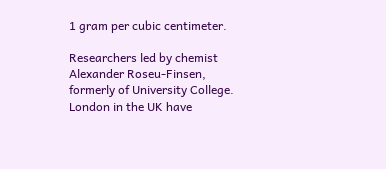1 gram per cubic centimeter.

Researchers led by chemist Alexander Roseu-Finsen, formerly of University College. London in the UK have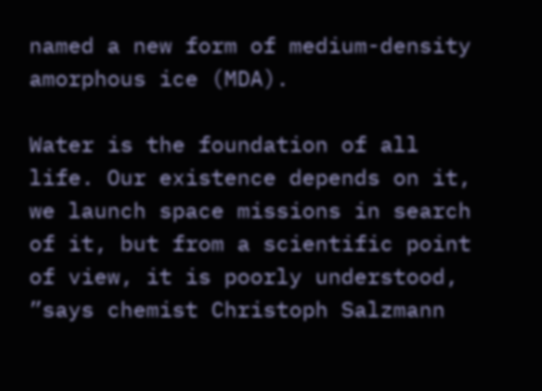named a new form of medium-density amorphous ice (MDA).

Water is the foundation of all life. Our existence depends on it, we launch space missions in search of it, but from a scientific point of view, it is poorly understood, ”says chemist Christoph Salzmann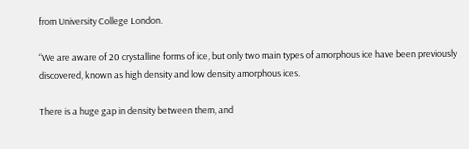from University College London.

“We are aware of 20 crystalline forms of ice, but only two main types of amorphous ice have been previously discovered, known as high density and low density amorphous ices.

There is a huge gap in density between them, and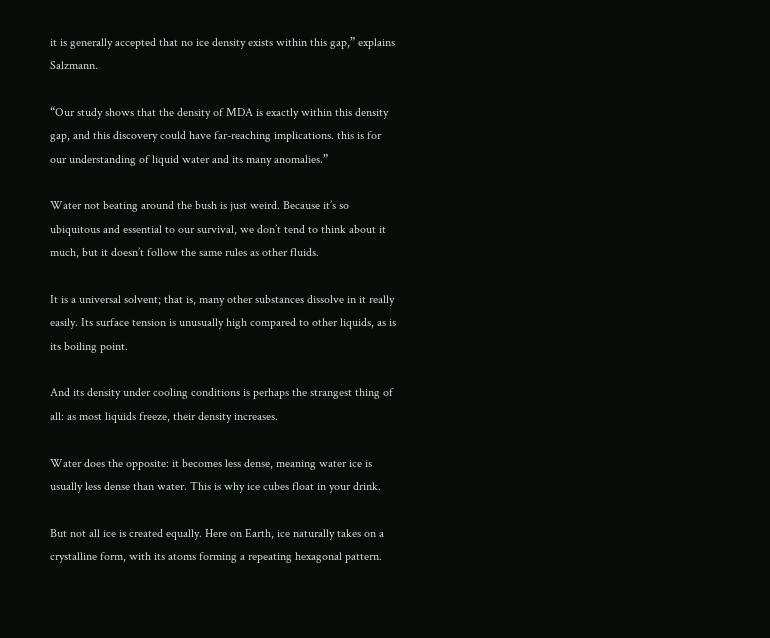it is generally accepted that no ice density exists within this gap,” explains Salzmann.

“Our study shows that the density of MDA is exactly within this density gap, and this discovery could have far-reaching implications. this is for our understanding of liquid water and its many anomalies.”

Water not beating around the bush is just weird. Because it’s so ubiquitous and essential to our survival, we don’t tend to think about it much, but it doesn’t follow the same rules as other fluids.

It is a universal solvent; that is, many other substances dissolve in it really easily. Its surface tension is unusually high compared to other liquids, as is its boiling point.

And its density under cooling conditions is perhaps the strangest thing of all: as most liquids freeze, their density increases.

Water does the opposite: it becomes less dense, meaning water ice is usually less dense than water. This is why ice cubes float in your drink.

But not all ice is created equally. Here on Earth, ice naturally takes on a crystalline form, with its atoms forming a repeating hexagonal pattern.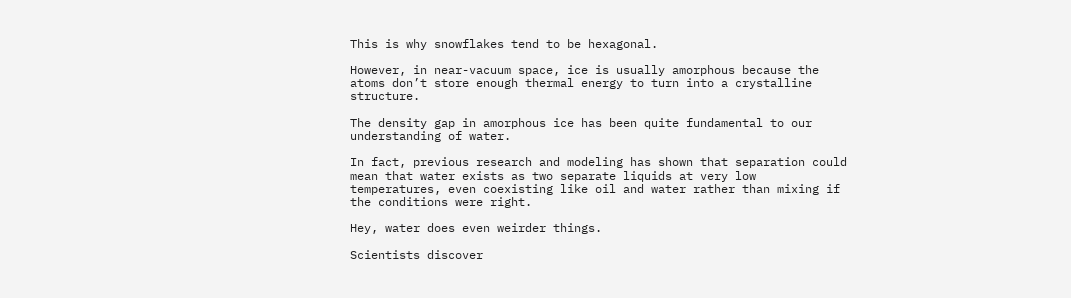This is why snowflakes tend to be hexagonal.

However, in near-vacuum space, ice is usually amorphous because the atoms don’t store enough thermal energy to turn into a crystalline structure.

The density gap in amorphous ice has been quite fundamental to our understanding of water.

In fact, previous research and modeling has shown that separation could mean that water exists as two separate liquids at very low temperatures, even coexisting like oil and water rather than mixing if the conditions were right.

Hey, water does even weirder things.

Scientists discover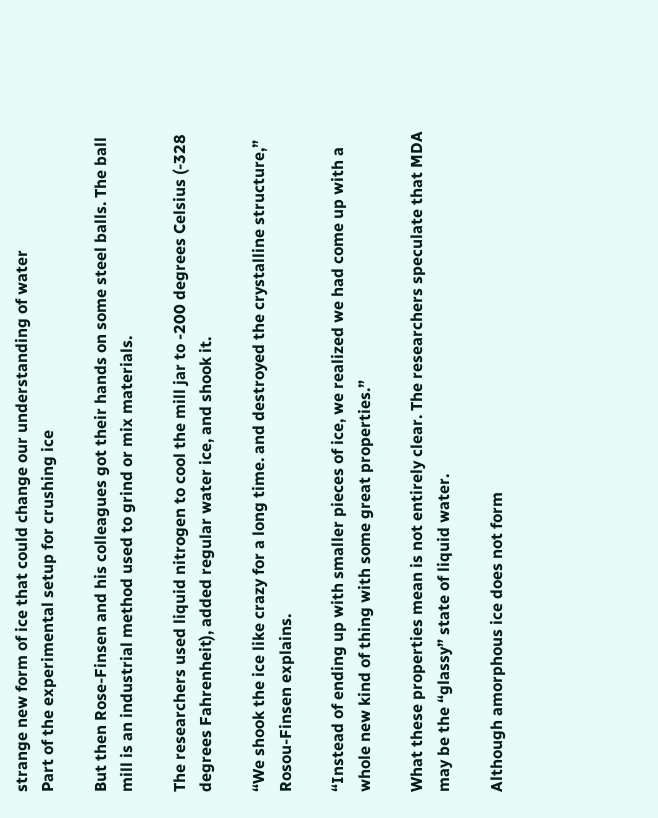strange new form of ice that could change our understanding of water
Part of the experimental setup for crushing ice

But then Rose-Finsen and his colleagues got their hands on some steel balls. The ball mill is an industrial method used to grind or mix materials.

The researchers used liquid nitrogen to cool the mill jar to -200 degrees Celsius (-328 degrees Fahrenheit), added regular water ice, and shook it.

“We shook the ice like crazy for a long time. and destroyed the crystalline structure,” Rosou-Finsen explains.

“Instead of ending up with smaller pieces of ice, we realized we had come up with a whole new kind of thing with some great properties.”

What these properties mean is not entirely clear. The researchers speculate that MDA may be the “glassy” state of liquid water.

Although amorphous ice does not form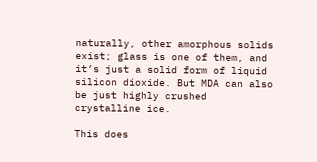naturally, other amorphous solids exist; glass is one of them, and it’s just a solid form of liquid silicon dioxide. But MDA can also be just highly crushed crystalline ice.

This does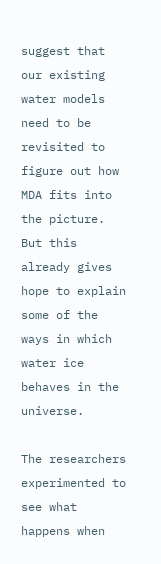suggest that our existing water models need to be revisited to figure out how MDA fits into the picture. But this already gives hope to explain some of the ways in which water ice behaves in the universe.

The researchers experimented to see what happens when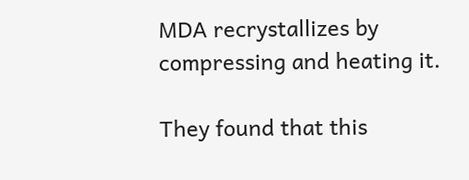MDA recrystallizes by compressing and heating it.

They found that this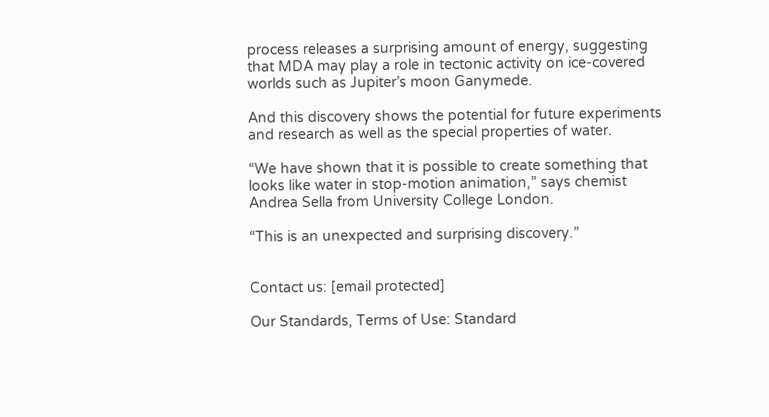process releases a surprising amount of energy, suggesting that MDA may play a role in tectonic activity on ice-covered worlds such as Jupiter’s moon Ganymede.

And this discovery shows the potential for future experiments and research as well as the special properties of water.

“We have shown that it is possible to create something that looks like water in stop-motion animation,” says chemist Andrea Sella from University College London.

“This is an unexpected and surprising discovery.”


Contact us: [email protected]

Our Standards, Terms of Use: Standard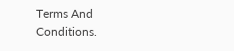Terms And Conditions.